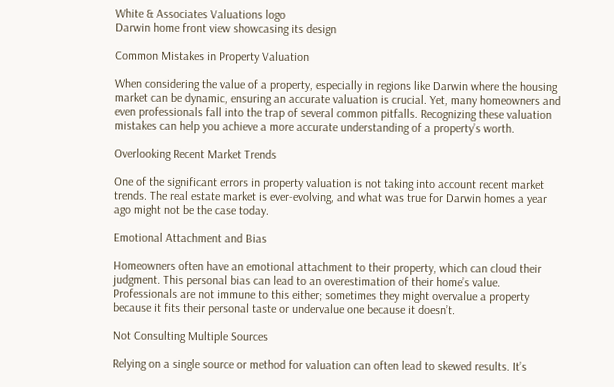White & Associates Valuations logo
Darwin home front view showcasing its design

Common Mistakes in Property Valuation

When considering the value of a property, especially in regions like Darwin where the housing market can be dynamic, ensuring an accurate valuation is crucial. Yet, many homeowners and even professionals fall into the trap of several common pitfalls. Recognizing these valuation mistakes can help you achieve a more accurate understanding of a property’s worth.

Overlooking Recent Market Trends

One of the significant errors in property valuation is not taking into account recent market trends. The real estate market is ever-evolving, and what was true for Darwin homes a year ago might not be the case today.

Emotional Attachment and Bias

Homeowners often have an emotional attachment to their property, which can cloud their judgment. This personal bias can lead to an overestimation of their home’s value. Professionals are not immune to this either; sometimes they might overvalue a property because it fits their personal taste or undervalue one because it doesn’t.

Not Consulting Multiple Sources

Relying on a single source or method for valuation can often lead to skewed results. It’s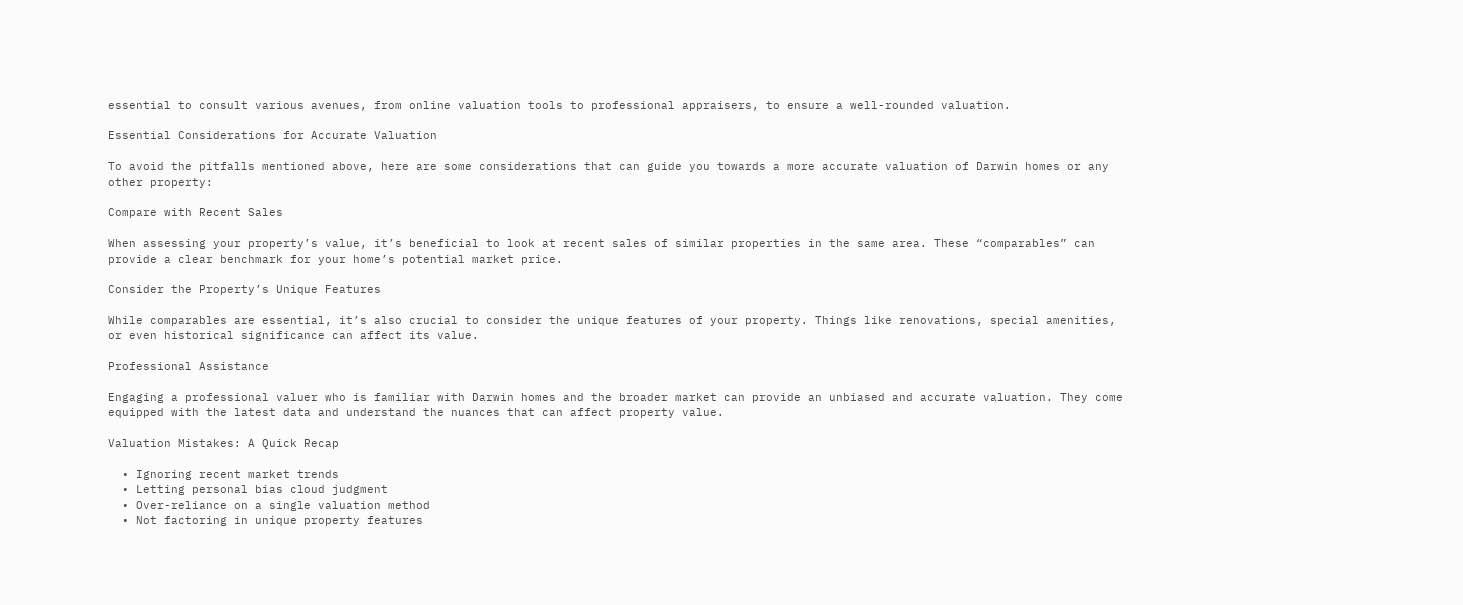essential to consult various avenues, from online valuation tools to professional appraisers, to ensure a well-rounded valuation.

Essential Considerations for Accurate Valuation

To avoid the pitfalls mentioned above, here are some considerations that can guide you towards a more accurate valuation of Darwin homes or any other property:

Compare with Recent Sales

When assessing your property’s value, it’s beneficial to look at recent sales of similar properties in the same area. These “comparables” can provide a clear benchmark for your home’s potential market price.

Consider the Property’s Unique Features

While comparables are essential, it’s also crucial to consider the unique features of your property. Things like renovations, special amenities, or even historical significance can affect its value.

Professional Assistance

Engaging a professional valuer who is familiar with Darwin homes and the broader market can provide an unbiased and accurate valuation. They come equipped with the latest data and understand the nuances that can affect property value.

Valuation Mistakes: A Quick Recap

  • Ignoring recent market trends
  • Letting personal bias cloud judgment
  • Over-reliance on a single valuation method
  • Not factoring in unique property features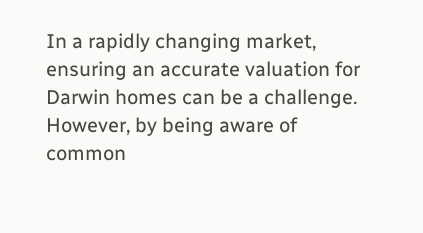In a rapidly changing market, ensuring an accurate valuation for Darwin homes can be a challenge. However, by being aware of common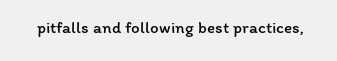pitfalls and following best practices,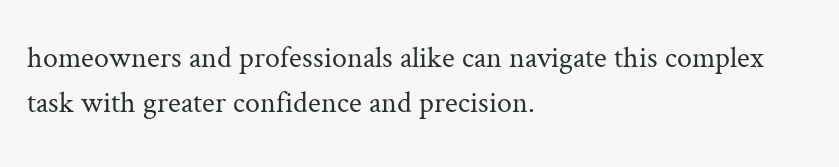homeowners and professionals alike can navigate this complex task with greater confidence and precision.